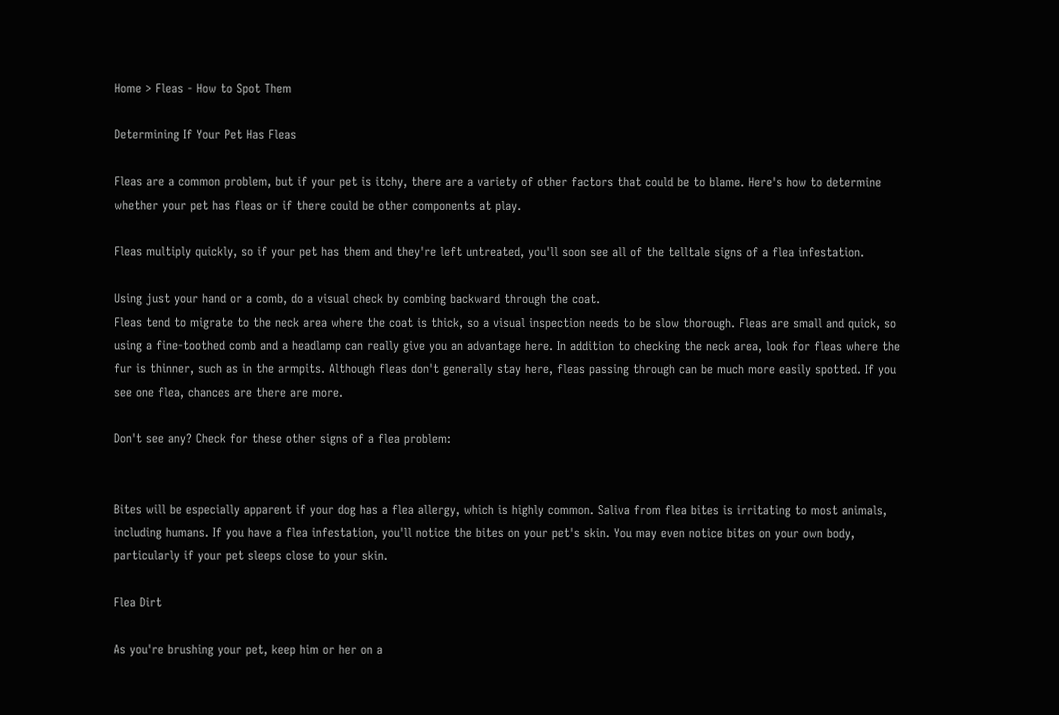Home > Fleas - How to Spot Them

Determining If Your Pet Has Fleas

Fleas are a common problem, but if your pet is itchy, there are a variety of other factors that could be to blame. Here's how to determine whether your pet has fleas or if there could be other components at play.

Fleas multiply quickly, so if your pet has them and they're left untreated, you'll soon see all of the telltale signs of a flea infestation.

Using just your hand or a comb, do a visual check by combing backward through the coat.
Fleas tend to migrate to the neck area where the coat is thick, so a visual inspection needs to be slow thorough. Fleas are small and quick, so using a fine-toothed comb and a headlamp can really give you an advantage here. In addition to checking the neck area, look for fleas where the fur is thinner, such as in the armpits. Although fleas don't generally stay here, fleas passing through can be much more easily spotted. If you see one flea, chances are there are more.

Don't see any? Check for these other signs of a flea problem:


Bites will be especially apparent if your dog has a flea allergy, which is highly common. Saliva from flea bites is irritating to most animals, including humans. If you have a flea infestation, you'll notice the bites on your pet's skin. You may even notice bites on your own body, particularly if your pet sleeps close to your skin.

Flea Dirt

As you're brushing your pet, keep him or her on a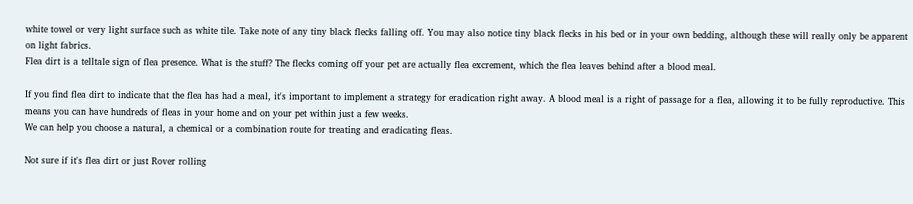white towel or very light surface such as white tile. Take note of any tiny black flecks falling off. You may also notice tiny black flecks in his bed or in your own bedding, although these will really only be apparent on light fabrics.
Flea dirt is a telltale sign of flea presence. What is the stuff? The flecks coming off your pet are actually flea excrement, which the flea leaves behind after a blood meal.

If you find flea dirt to indicate that the flea has had a meal, it's important to implement a strategy for eradication right away. A blood meal is a right of passage for a flea, allowing it to be fully reproductive. This means you can have hundreds of fleas in your home and on your pet within just a few weeks.
We can help you choose a natural, a chemical or a combination route for treating and eradicating fleas.

Not sure if it's flea dirt or just Rover rolling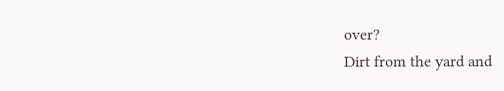over?
Dirt from the yard and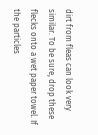dirt from fleas can look very similar. To be sure, drop these flecks onto a wet paper towel. If the particles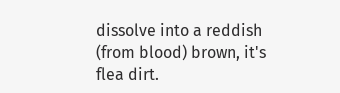dissolve into a reddish (from blood) brown, it's flea dirt.